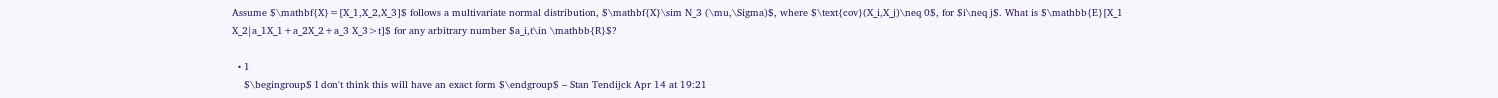Assume $\mathbf{X}=[X_1,X_2,X_3]$ follows a multivariate normal distribution, $\mathbf{X}\sim N_3 (\mu,\Sigma)$, where $\text{cov}(X_i,X_j)\neq 0$, for $i\neq j$. What is $\mathbb{E}[X_1 X_2|a_1X_1+a_2X_2+a_3 X_3>t]$ for any arbitrary number $a_i,t\in \mathbb{R}$?

  • 1
    $\begingroup$ I don't think this will have an exact form $\endgroup$ – Stan Tendijck Apr 14 at 19:21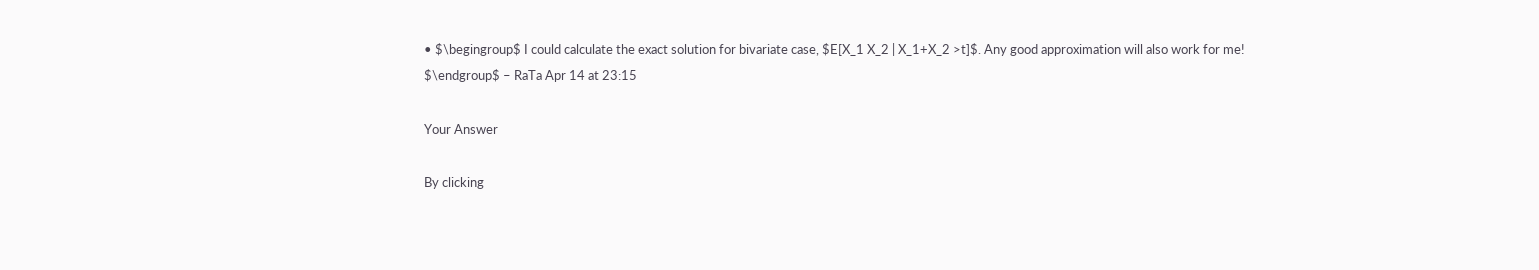• $\begingroup$ I could calculate the exact solution for bivariate case, $E[X_1 X_2 | X_1+X_2 >t]$. Any good approximation will also work for me! $\endgroup$ – RaTa Apr 14 at 23:15

Your Answer

By clicking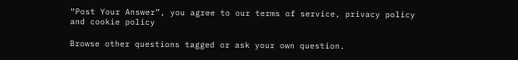“Post Your Answer”, you agree to our terms of service, privacy policy and cookie policy

Browse other questions tagged or ask your own question.